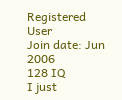Registered User
Join date: Jun 2006
128 IQ
I just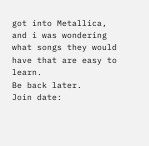got into Metallica, and i was wondering what songs they would have that are easy to learn.
Be back later.
Join date: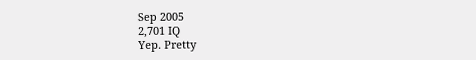Sep 2005
2,701 IQ
Yep. Pretty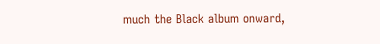much the Black album onward,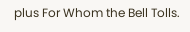plus For Whom the Bell Tolls.